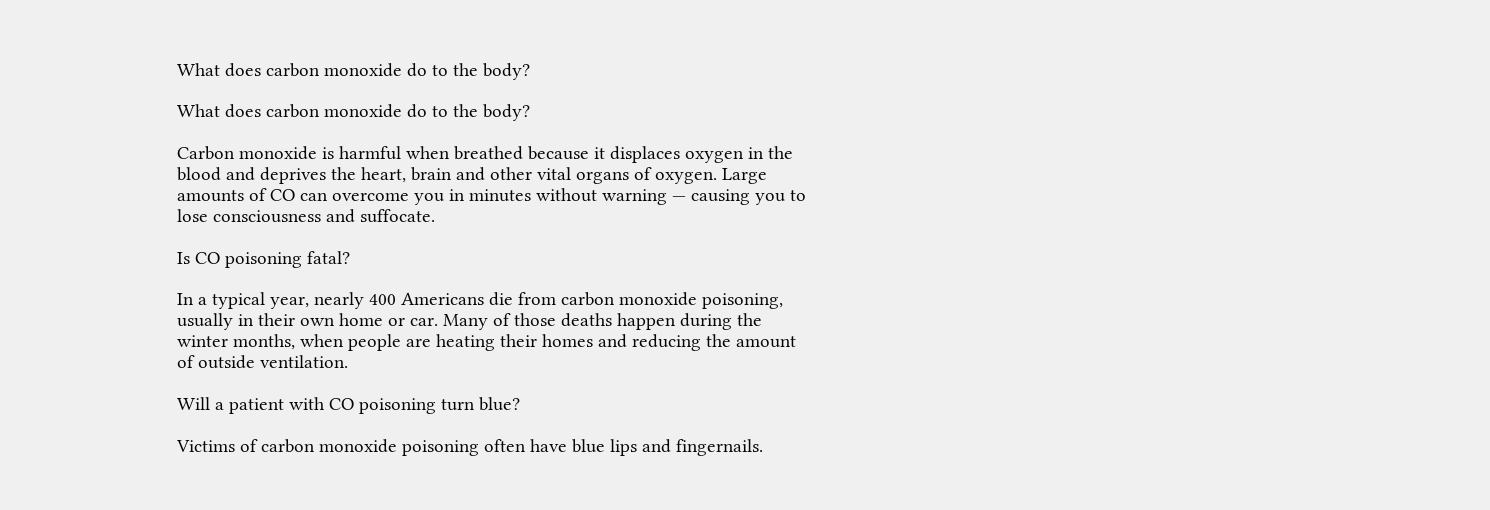What does carbon monoxide do to the body?

What does carbon monoxide do to the body?

Carbon monoxide is harmful when breathed because it displaces oxygen in the blood and deprives the heart, brain and other vital organs of oxygen. Large amounts of CO can overcome you in minutes without warning — causing you to lose consciousness and suffocate.

Is CO poisoning fatal?

In a typical year, nearly 400 Americans die from carbon monoxide poisoning, usually in their own home or car. Many of those deaths happen during the winter months, when people are heating their homes and reducing the amount of outside ventilation.

Will a patient with CO poisoning turn blue?

Victims of carbon monoxide poisoning often have blue lips and fingernails.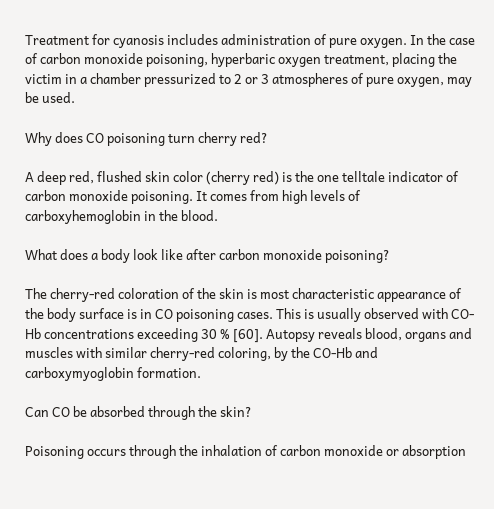Treatment for cyanosis includes administration of pure oxygen. In the case of carbon monoxide poisoning, hyperbaric oxygen treatment, placing the victim in a chamber pressurized to 2 or 3 atmospheres of pure oxygen, may be used.

Why does CO poisoning turn cherry red?

A deep red, flushed skin color (cherry red) is the one telltale indicator of carbon monoxide poisoning. It comes from high levels of carboxyhemoglobin in the blood.

What does a body look like after carbon monoxide poisoning?

The cherry-red coloration of the skin is most characteristic appearance of the body surface is in CO poisoning cases. This is usually observed with CO-Hb concentrations exceeding 30 % [60]. Autopsy reveals blood, organs and muscles with similar cherry-red coloring, by the CO-Hb and carboxymyoglobin formation.

Can CO be absorbed through the skin?

Poisoning occurs through the inhalation of carbon monoxide or absorption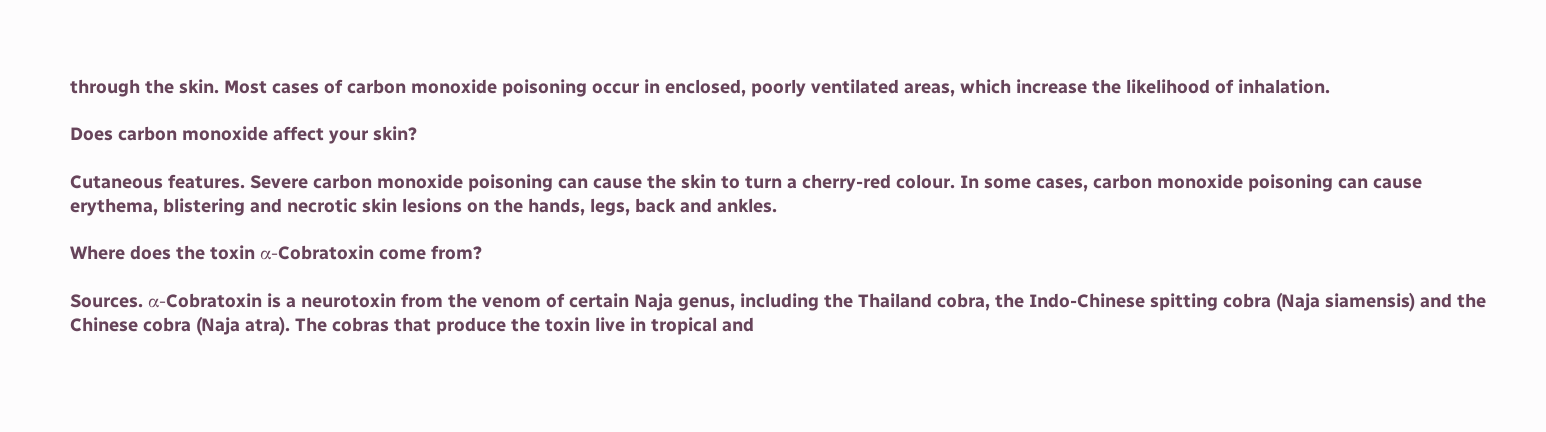through the skin. Most cases of carbon monoxide poisoning occur in enclosed, poorly ventilated areas, which increase the likelihood of inhalation.

Does carbon monoxide affect your skin?

Cutaneous features. Severe carbon monoxide poisoning can cause the skin to turn a cherry-red colour. In some cases, carbon monoxide poisoning can cause erythema, blistering and necrotic skin lesions on the hands, legs, back and ankles.

Where does the toxin α-Cobratoxin come from?

Sources. α-Cobratoxin is a neurotoxin from the venom of certain Naja genus, including the Thailand cobra, the Indo-Chinese spitting cobra (Naja siamensis) and the Chinese cobra (Naja atra). The cobras that produce the toxin live in tropical and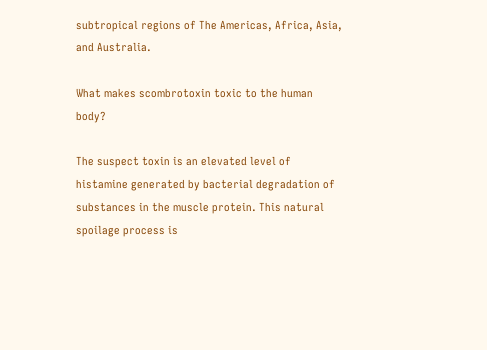subtropical regions of The Americas, Africa, Asia, and Australia.

What makes scombrotoxin toxic to the human body?

The suspect toxin is an elevated level of histamine generated by bacterial degradation of substances in the muscle protein. This natural spoilage process is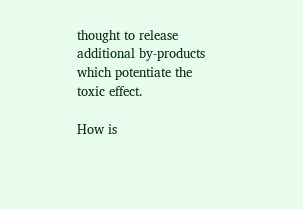thought to release additional by-products which potentiate the toxic effect.

How is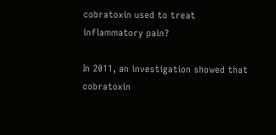cobratoxin used to treat inflammatory pain?

In 2011, an investigation showed that cobratoxin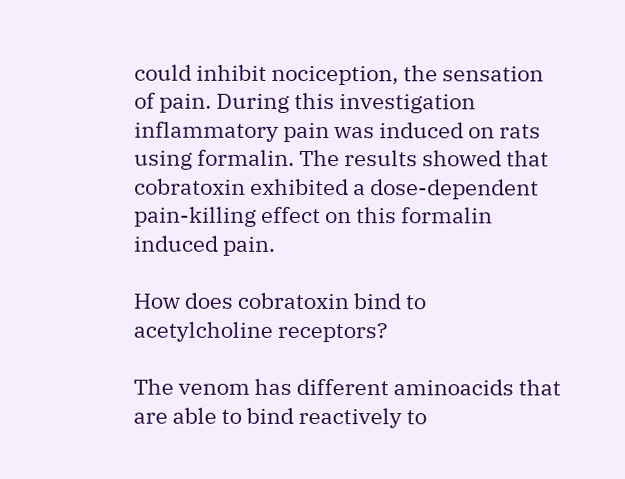could inhibit nociception, the sensation of pain. During this investigation inflammatory pain was induced on rats using formalin. The results showed that cobratoxin exhibited a dose-dependent pain-killing effect on this formalin induced pain.

How does cobratoxin bind to acetylcholine receptors?

The venom has different aminoacids that are able to bind reactively to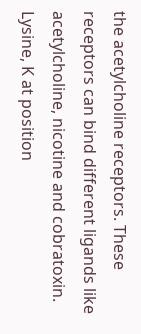the acetylcholine receptors. These receptors can bind different ligands like acetylcholine, nicotine and cobratoxin. Lysine, K at position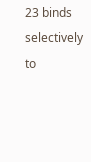23 binds selectively to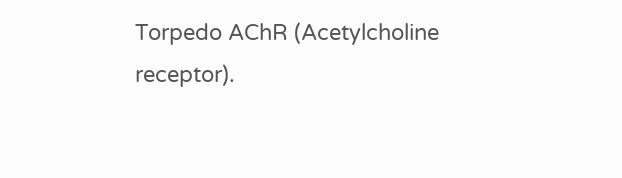Torpedo AChR (Acetylcholine receptor).